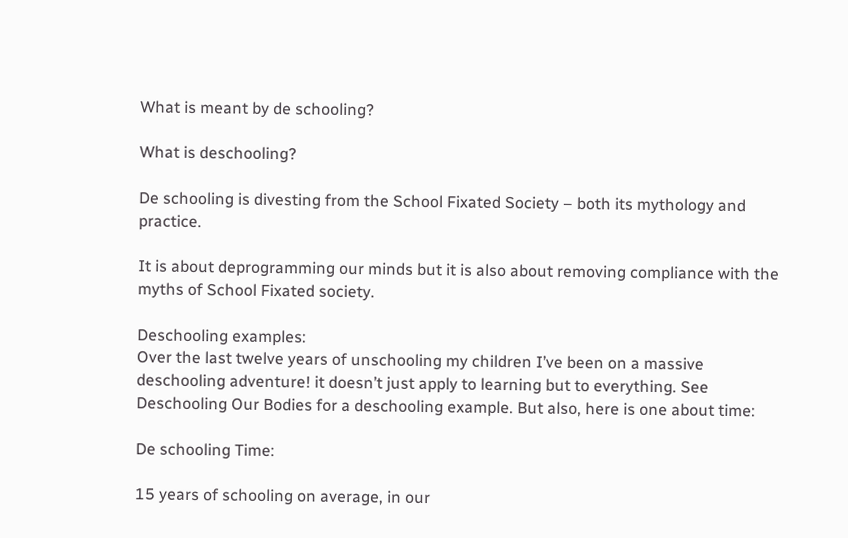What is meant by de schooling?

What is deschooling?

De schooling is divesting from the School Fixated Society – both its mythology and practice.

It is about deprogramming our minds but it is also about removing compliance with the myths of School Fixated society.

Deschooling examples:
Over the last twelve years of unschooling my children I’ve been on a massive deschooling adventure! it doesn’t just apply to learning but to everything. See Deschooling Our Bodies for a deschooling example. But also, here is one about time:

De schooling Time:

15 years of schooling on average, in our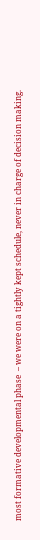most formative developmental phase  – we were on a tightly kept schedule, never in charge of decision making.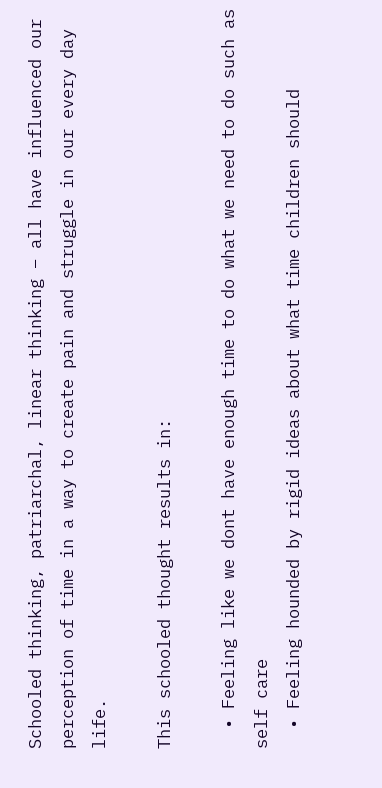Schooled thinking, patriarchal, linear thinking – all have influenced our perception of time in a way to create pain and struggle in our every day life.

This schooled thought results in:

  • Feeling like we dont have enough time to do what we need to do such as self care
  • Feeling hounded by rigid ideas about what time children should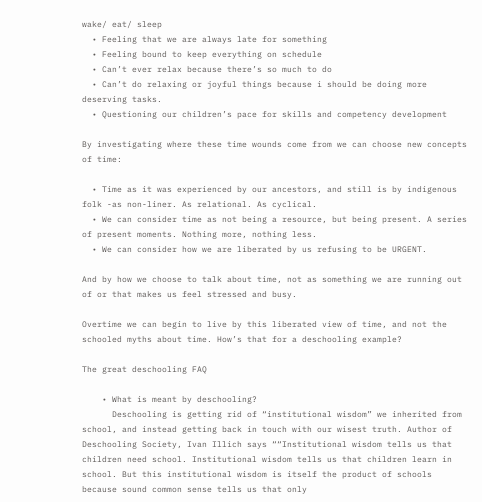wake/ eat/ sleep
  • Feeling that we are always late for something
  • Feeling bound to keep everything on schedule
  • Can’t ever relax because there’s so much to do
  • Can’t do relaxing or joyful things because i should be doing more deserving tasks.
  • Questioning our children’s pace for skills and competency development

By investigating where these time wounds come from we can choose new concepts of time:

  • Time as it was experienced by our ancestors, and still is by indigenous folk -as non-liner. As relational. As cyclical.
  • We can consider time as not being a resource, but being present. A series of present moments. Nothing more, nothing less.
  • We can consider how we are liberated by us refusing to be URGENT.

And by how we choose to talk about time, not as something we are running out of or that makes us feel stressed and busy.

Overtime we can begin to live by this liberated view of time, and not the schooled myths about time. How’s that for a deschooling example?

The great deschooling FAQ

    • What is meant by deschooling?
      Deschooling is getting rid of “institutional wisdom” we inherited from school, and instead getting back in touch with our wisest truth. Author of Deschooling Society, Ivan Illich says ““Institutional wisdom tells us that children need school. Institutional wisdom tells us that children learn in school. But this institutional wisdom is itself the product of schools because sound common sense tells us that only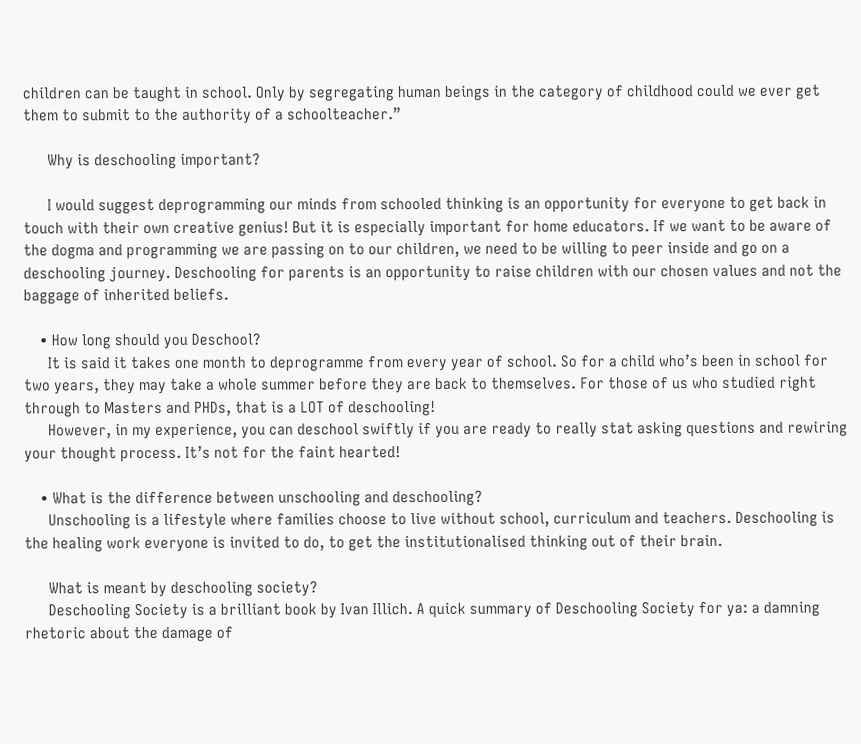children can be taught in school. Only by segregating human beings in the category of childhood could we ever get them to submit to the authority of a schoolteacher.”

      Why is deschooling important?

      I would suggest deprogramming our minds from schooled thinking is an opportunity for everyone to get back in touch with their own creative genius! But it is especially important for home educators. If we want to be aware of the dogma and programming we are passing on to our children, we need to be willing to peer inside and go on a deschooling journey. Deschooling for parents is an opportunity to raise children with our chosen values and not the baggage of inherited beliefs.

    • How long should you Deschool?
      It is said it takes one month to deprogramme from every year of school. So for a child who’s been in school for two years, they may take a whole summer before they are back to themselves. For those of us who studied right through to Masters and PHDs, that is a LOT of deschooling!
      However, in my experience, you can deschool swiftly if you are ready to really stat asking questions and rewiring your thought process. It’s not for the faint hearted!

    • What is the difference between unschooling and deschooling?
      Unschooling is a lifestyle where families choose to live without school, curriculum and teachers. Deschooling is the healing work everyone is invited to do, to get the institutionalised thinking out of their brain.

      What is meant by deschooling society?
      Deschooling Society is a brilliant book by Ivan Illich. A quick summary of Deschooling Society for ya: a damning rhetoric about the damage of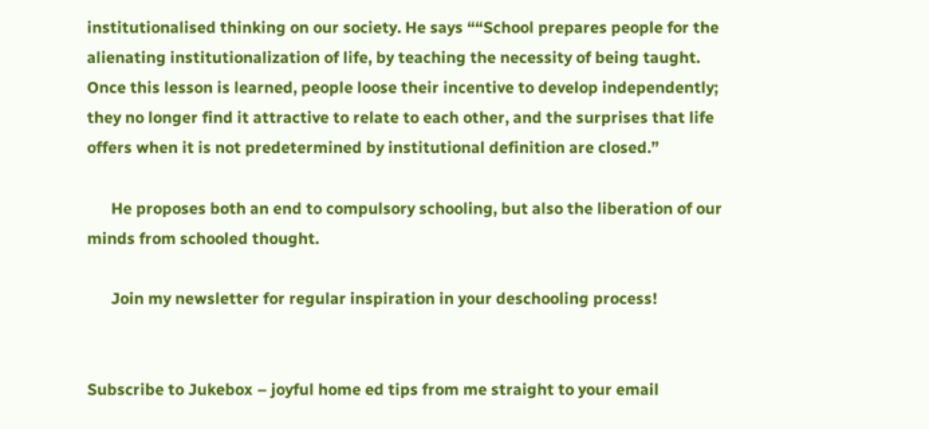institutionalised thinking on our society. He says ““School prepares people for the alienating institutionalization of life, by teaching the necessity of being taught. Once this lesson is learned, people loose their incentive to develop independently; they no longer find it attractive to relate to each other, and the surprises that life offers when it is not predetermined by institutional definition are closed.”

      He proposes both an end to compulsory schooling, but also the liberation of our minds from schooled thought.

      Join my newsletter for regular inspiration in your deschooling process!


Subscribe to Jukebox – joyful home ed tips from me straight to your email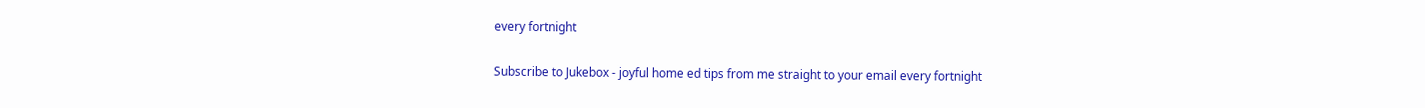every fortnight


Subscribe to Jukebox - joyful home ed tips from me straight to your email every fortnight